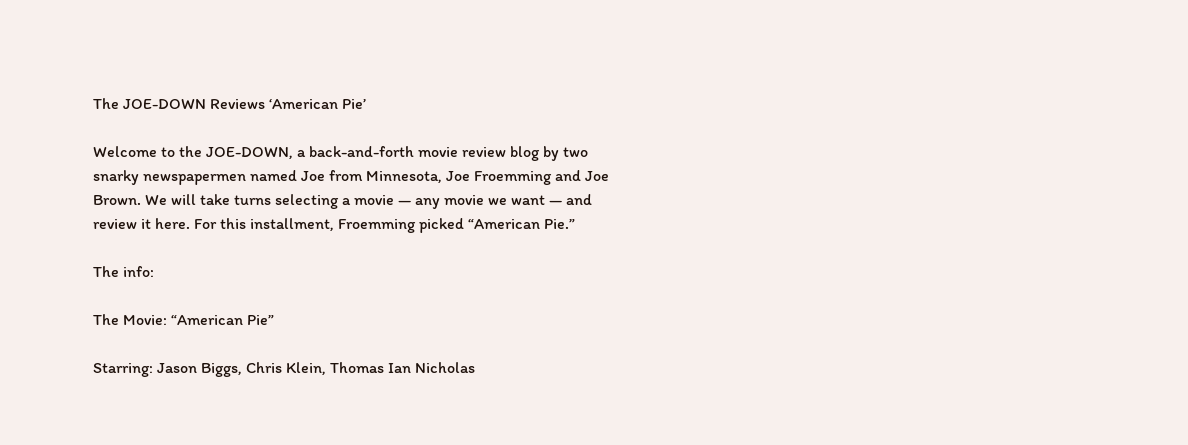The JOE-DOWN Reviews ‘American Pie’

Welcome to the JOE-DOWN, a back-and-forth movie review blog by two snarky newspapermen named Joe from Minnesota, Joe Froemming and Joe Brown. We will take turns selecting a movie — any movie we want — and review it here. For this installment, Froemming picked “American Pie.”

The info:

The Movie: “American Pie”

Starring: Jason Biggs, Chris Klein, Thomas Ian Nicholas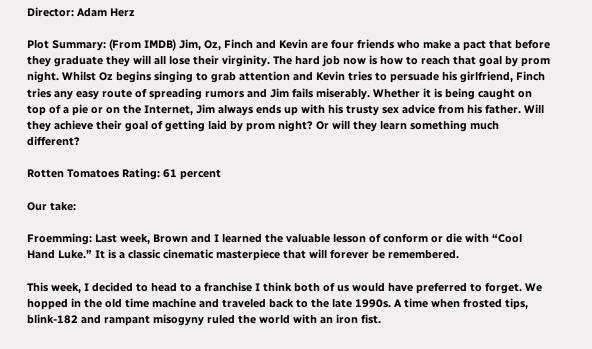Director: Adam Herz

Plot Summary: (From IMDB) Jim, Oz, Finch and Kevin are four friends who make a pact that before they graduate they will all lose their virginity. The hard job now is how to reach that goal by prom night. Whilst Oz begins singing to grab attention and Kevin tries to persuade his girlfriend, Finch tries any easy route of spreading rumors and Jim fails miserably. Whether it is being caught on top of a pie or on the Internet, Jim always ends up with his trusty sex advice from his father. Will they achieve their goal of getting laid by prom night? Or will they learn something much different?

Rotten Tomatoes Rating: 61 percent

Our take:

Froemming: Last week, Brown and I learned the valuable lesson of conform or die with “Cool Hand Luke.” It is a classic cinematic masterpiece that will forever be remembered.

This week, I decided to head to a franchise I think both of us would have preferred to forget. We hopped in the old time machine and traveled back to the late 1990s. A time when frosted tips, blink-182 and rampant misogyny ruled the world with an iron fist.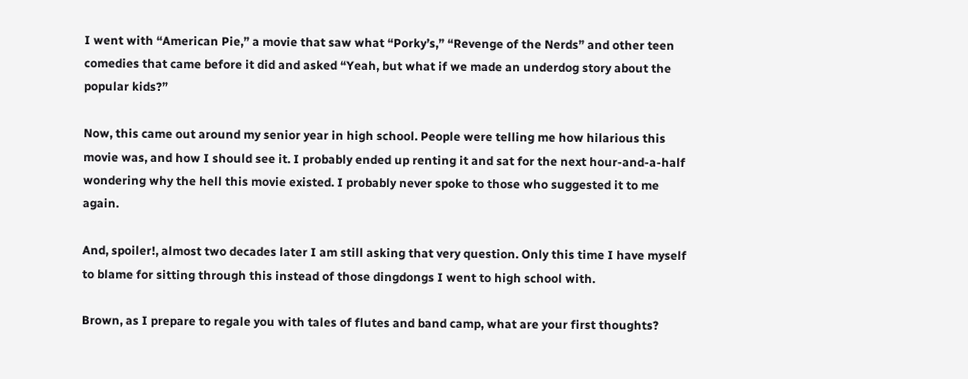I went with “American Pie,” a movie that saw what “Porky’s,” “Revenge of the Nerds” and other teen comedies that came before it did and asked “Yeah, but what if we made an underdog story about the popular kids?”

Now, this came out around my senior year in high school. People were telling me how hilarious this movie was, and how I should see it. I probably ended up renting it and sat for the next hour-and-a-half wondering why the hell this movie existed. I probably never spoke to those who suggested it to me again.

And, spoiler!, almost two decades later I am still asking that very question. Only this time I have myself to blame for sitting through this instead of those dingdongs I went to high school with.

Brown, as I prepare to regale you with tales of flutes and band camp, what are your first thoughts?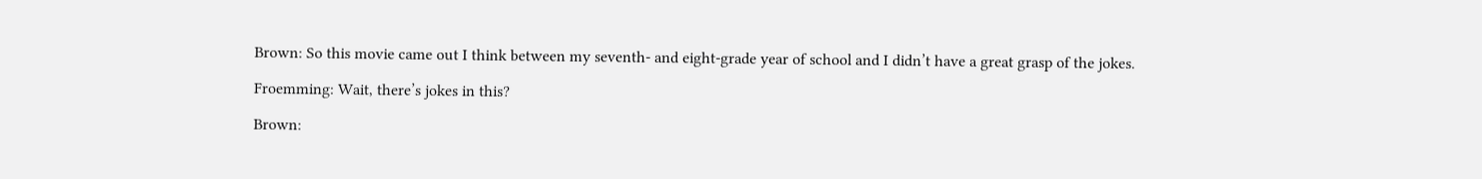Brown: So this movie came out I think between my seventh- and eight-grade year of school and I didn’t have a great grasp of the jokes.

Froemming: Wait, there’s jokes in this?

Brown: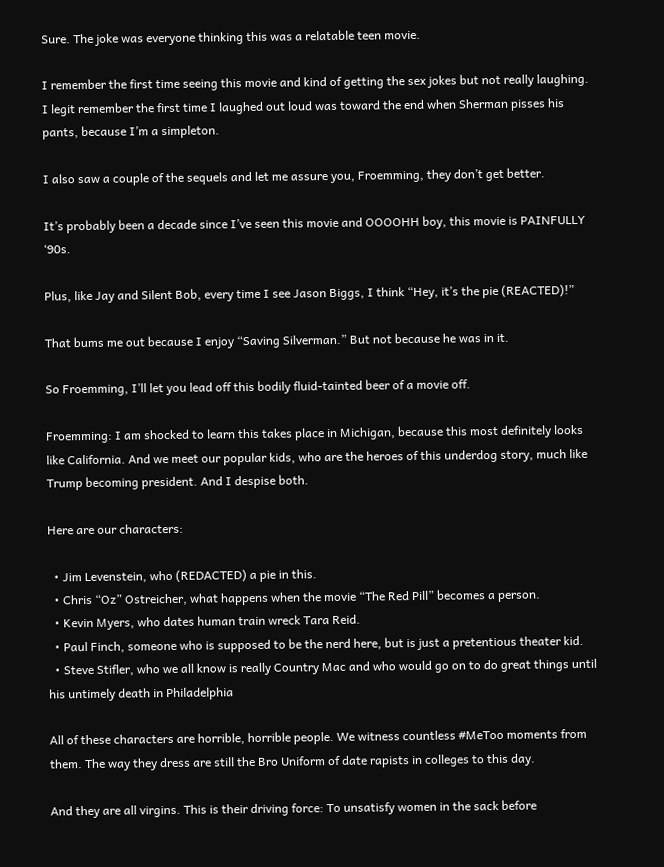Sure. The joke was everyone thinking this was a relatable teen movie.

I remember the first time seeing this movie and kind of getting the sex jokes but not really laughing. I legit remember the first time I laughed out loud was toward the end when Sherman pisses his pants, because I’m a simpleton.

I also saw a couple of the sequels and let me assure you, Froemming, they don’t get better.

It’s probably been a decade since I’ve seen this movie and OOOOHH boy, this movie is PAINFULLY ‘90s.

Plus, like Jay and Silent Bob, every time I see Jason Biggs, I think “Hey, it’s the pie (REACTED)!”

That bums me out because I enjoy “Saving Silverman.” But not because he was in it.

So Froemming, I’ll let you lead off this bodily fluid-tainted beer of a movie off.

Froemming: I am shocked to learn this takes place in Michigan, because this most definitely looks like California. And we meet our popular kids, who are the heroes of this underdog story, much like Trump becoming president. And I despise both.

Here are our characters:

  • Jim Levenstein, who (REDACTED) a pie in this.
  • Chris “Oz” Ostreicher, what happens when the movie “The Red Pill” becomes a person.
  • Kevin Myers, who dates human train wreck Tara Reid.
  • Paul Finch, someone who is supposed to be the nerd here, but is just a pretentious theater kid.
  • Steve Stifler, who we all know is really Country Mac and who would go on to do great things until his untimely death in Philadelphia

All of these characters are horrible, horrible people. We witness countless #MeToo moments from them. The way they dress are still the Bro Uniform of date rapists in colleges to this day.

And they are all virgins. This is their driving force: To unsatisfy women in the sack before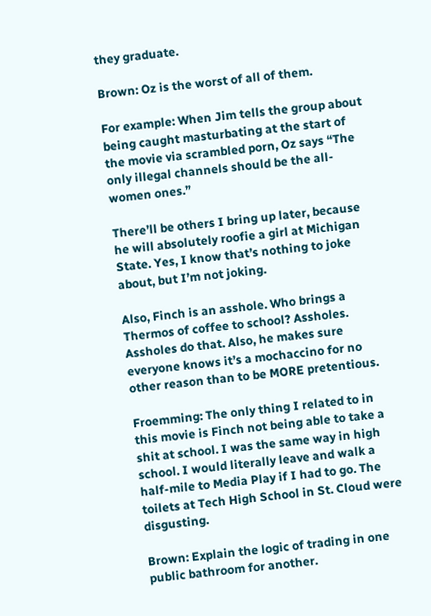they graduate.

Brown: Oz is the worst of all of them.

For example: When Jim tells the group about being caught masturbating at the start of the movie via scrambled porn, Oz says “The only illegal channels should be the all-women ones.”

There’ll be others I bring up later, because he will absolutely roofie a girl at Michigan State. Yes, I know that’s nothing to joke about, but I’m not joking.

Also, Finch is an asshole. Who brings a Thermos of coffee to school? Assholes. Assholes do that. Also, he makes sure everyone knows it’s a mochaccino for no other reason than to be MORE pretentious.

Froemming: The only thing I related to in this movie is Finch not being able to take a shit at school. I was the same way in high school. I would literally leave and walk a half-mile to Media Play if I had to go. The toilets at Tech High School in St. Cloud were disgusting.

Brown: Explain the logic of trading in one public bathroom for another.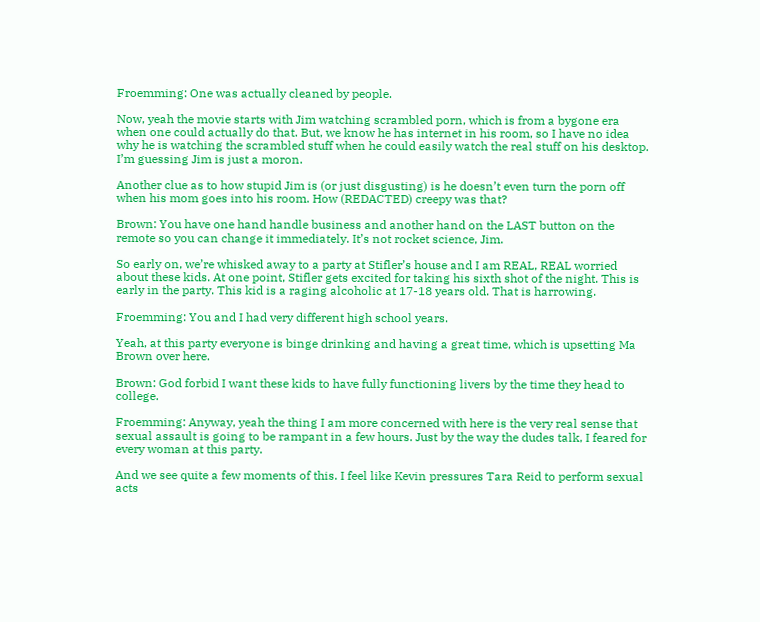Froemming: One was actually cleaned by people.

Now, yeah the movie starts with Jim watching scrambled porn, which is from a bygone era when one could actually do that. But, we know he has internet in his room, so I have no idea why he is watching the scrambled stuff when he could easily watch the real stuff on his desktop. I’m guessing Jim is just a moron.

Another clue as to how stupid Jim is (or just disgusting) is he doesn’t even turn the porn off when his mom goes into his room. How (REDACTED) creepy was that?

Brown: You have one hand handle business and another hand on the LAST button on the remote so you can change it immediately. It’s not rocket science, Jim.

So early on, we’re whisked away to a party at Stifler’s house and I am REAL, REAL worried about these kids. At one point, Stifler gets excited for taking his sixth shot of the night. This is early in the party. This kid is a raging alcoholic at 17-18 years old. That is harrowing.

Froemming: You and I had very different high school years.

Yeah, at this party everyone is binge drinking and having a great time, which is upsetting Ma Brown over here.

Brown: God forbid I want these kids to have fully functioning livers by the time they head to college.

Froemming: Anyway, yeah the thing I am more concerned with here is the very real sense that sexual assault is going to be rampant in a few hours. Just by the way the dudes talk, I feared for every woman at this party.

And we see quite a few moments of this. I feel like Kevin pressures Tara Reid to perform sexual acts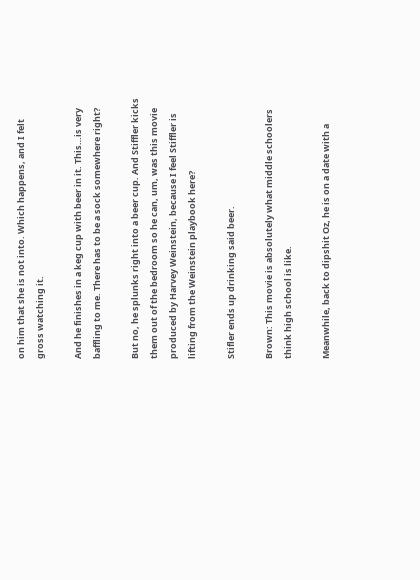on him that she is not into. Which happens, and I felt gross watching it.

And he finishes in a keg cup with beer in it. This…is very baffling to me. There has to be a sock somewhere right?

But no, he splunks right into a beer cup. And Stiffler kicks them out of the bedroom so he can, um, was this movie produced by Harvey Weinstein, because I feel Stiffler is lifting from the Weinstein playbook here?

Stifler ends up drinking said beer.

Brown: This movie is absolutely what middle schoolers think high school is like.

Meanwhile, back to dipshit Oz, he is on a date with a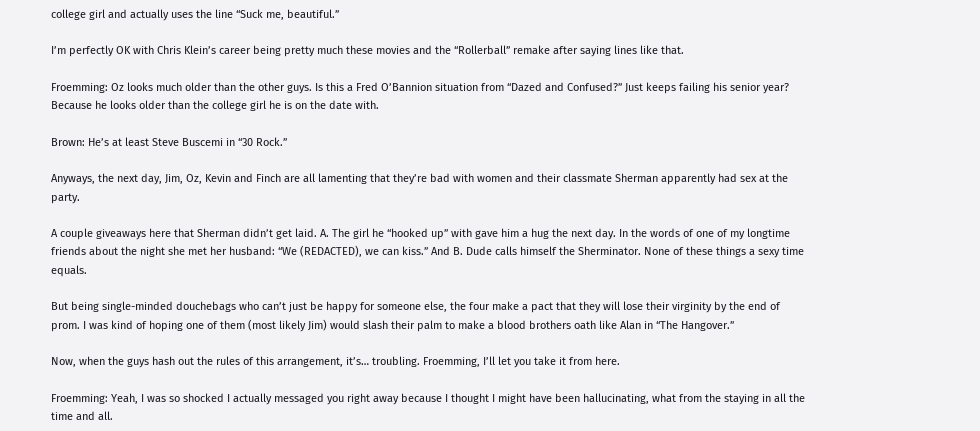college girl and actually uses the line “Suck me, beautiful.”

I’m perfectly OK with Chris Klein’s career being pretty much these movies and the “Rollerball” remake after saying lines like that.

Froemming: Oz looks much older than the other guys. Is this a Fred O’Bannion situation from “Dazed and Confused?” Just keeps failing his senior year? Because he looks older than the college girl he is on the date with.

Brown: He’s at least Steve Buscemi in “30 Rock.”

Anyways, the next day, Jim, Oz, Kevin and Finch are all lamenting that they’re bad with women and their classmate Sherman apparently had sex at the party.

A couple giveaways here that Sherman didn’t get laid. A. The girl he “hooked up” with gave him a hug the next day. In the words of one of my longtime friends about the night she met her husband: “We (REDACTED), we can kiss.” And B. Dude calls himself the Sherminator. None of these things a sexy time equals.

But being single-minded douchebags who can’t just be happy for someone else, the four make a pact that they will lose their virginity by the end of prom. I was kind of hoping one of them (most likely Jim) would slash their palm to make a blood brothers oath like Alan in “The Hangover.”

Now, when the guys hash out the rules of this arrangement, it’s… troubling. Froemming, I’ll let you take it from here.

Froemming: Yeah, I was so shocked I actually messaged you right away because I thought I might have been hallucinating, what from the staying in all the time and all.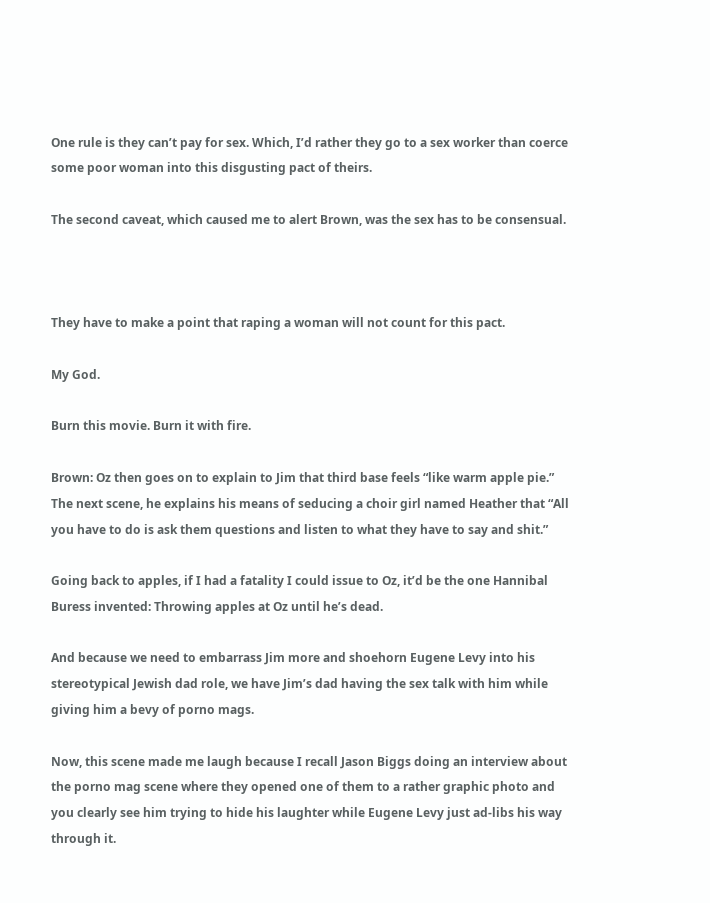One rule is they can’t pay for sex. Which, I’d rather they go to a sex worker than coerce some poor woman into this disgusting pact of theirs.

The second caveat, which caused me to alert Brown, was the sex has to be consensual.



They have to make a point that raping a woman will not count for this pact.

My God.

Burn this movie. Burn it with fire.

Brown: Oz then goes on to explain to Jim that third base feels “like warm apple pie.” The next scene, he explains his means of seducing a choir girl named Heather that “All you have to do is ask them questions and listen to what they have to say and shit.”

Going back to apples, if I had a fatality I could issue to Oz, it’d be the one Hannibal Buress invented: Throwing apples at Oz until he’s dead.

And because we need to embarrass Jim more and shoehorn Eugene Levy into his stereotypical Jewish dad role, we have Jim’s dad having the sex talk with him while giving him a bevy of porno mags.

Now, this scene made me laugh because I recall Jason Biggs doing an interview about the porno mag scene where they opened one of them to a rather graphic photo and you clearly see him trying to hide his laughter while Eugene Levy just ad-libs his way through it.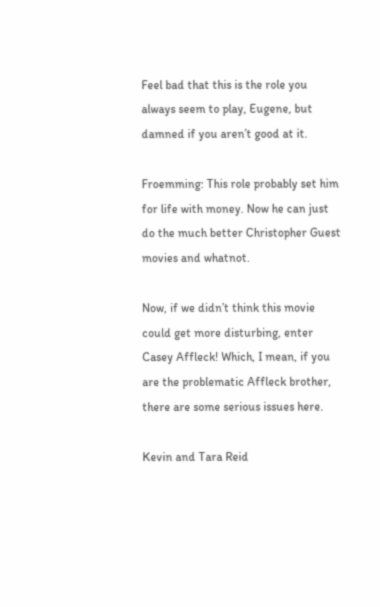Feel bad that this is the role you always seem to play, Eugene, but damned if you aren’t good at it.

Froemming: This role probably set him for life with money. Now he can just do the much better Christopher Guest movies and whatnot.

Now, if we didn’t think this movie could get more disturbing, enter Casey Affleck! Which, I mean, if you are the problematic Affleck brother, there are some serious issues here.

Kevin and Tara Reid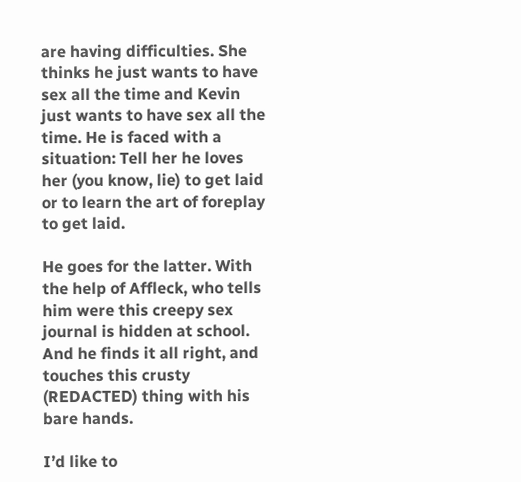are having difficulties. She thinks he just wants to have sex all the time and Kevin just wants to have sex all the time. He is faced with a situation: Tell her he loves her (you know, lie) to get laid or to learn the art of foreplay to get laid.

He goes for the latter. With the help of Affleck, who tells him were this creepy sex journal is hidden at school. And he finds it all right, and touches this crusty (REDACTED) thing with his bare hands.

I’d like to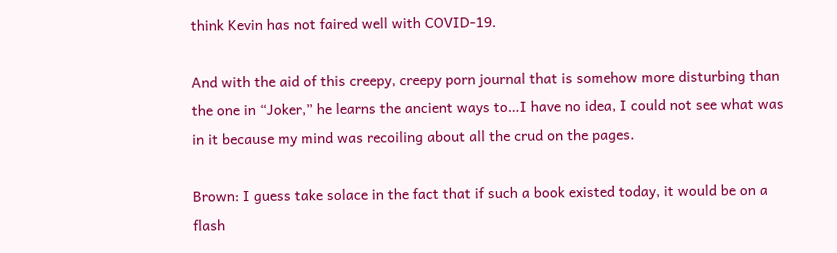think Kevin has not faired well with COVID-19.

And with the aid of this creepy, creepy porn journal that is somehow more disturbing than the one in “Joker,” he learns the ancient ways to…I have no idea, I could not see what was in it because my mind was recoiling about all the crud on the pages.

Brown: I guess take solace in the fact that if such a book existed today, it would be on a flash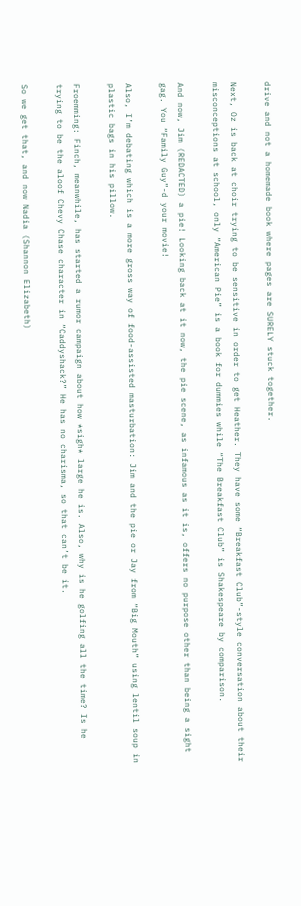drive and not a homemade book where pages are SURELY stuck together.

Next, Oz is back at choir trying to be sensitive in order to get Heather. They have some “Breakfast Club”-style conversation about their misconceptions at school, only “American Pie” is a book for dummies while “The Breakfast Club” is Shakespeare by comparison.

And now, Jim (REDACTED) a pie! Looking back at it now, the pie scene, as infamous as it is, offers no purpose other than being a sight gag. You “Family Guy”-d your movie!

Also, I’m debating which is a more gross way of food-assisted masturbation: Jim and the pie or Jay from “Big Mouth” using lentil soup in plastic bags in his pillow.

Froemming: Finch, meanwhile, has started a rumor campaign about how *sigh* large he is. Also, why is he golfing all the time? Is he trying to be the aloof Chevy Chase character in “Caddyshack?” He has no charisma, so that can’t be it.

So we get that, and now Nadia (Shannon Elizabeth)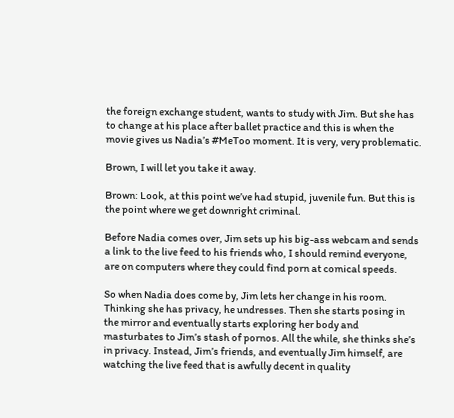the foreign exchange student, wants to study with Jim. But she has to change at his place after ballet practice and this is when the movie gives us Nadia’s #MeToo moment. It is very, very problematic.

Brown, I will let you take it away.

Brown: Look, at this point we’ve had stupid, juvenile fun. But this is the point where we get downright criminal.

Before Nadia comes over, Jim sets up his big-ass webcam and sends a link to the live feed to his friends who, I should remind everyone, are on computers where they could find porn at comical speeds.

So when Nadia does come by, Jim lets her change in his room. Thinking she has privacy, he undresses. Then she starts posing in the mirror and eventually starts exploring her body and masturbates to Jim’s stash of pornos. All the while, she thinks she’s in privacy. Instead, Jim’s friends, and eventually Jim himself, are watching the live feed that is awfully decent in quality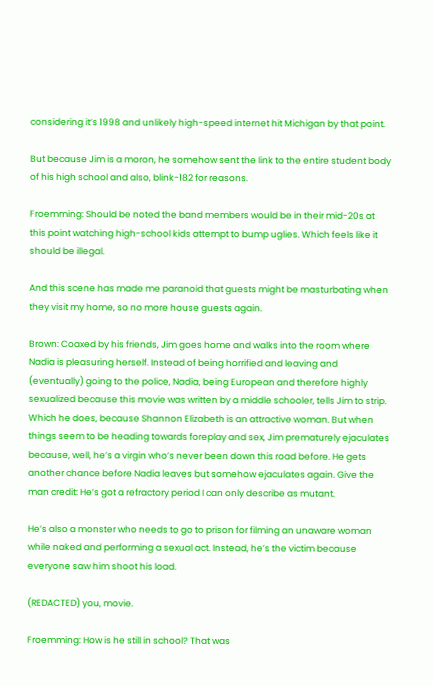considering it’s 1998 and unlikely high-speed internet hit Michigan by that point.

But because Jim is a moron, he somehow sent the link to the entire student body of his high school and also, blink-182 for reasons.

Froemming: Should be noted the band members would be in their mid-20s at this point watching high-school kids attempt to bump uglies. Which feels like it should be illegal.

And this scene has made me paranoid that guests might be masturbating when they visit my home, so no more house guests again.

Brown: Coaxed by his friends, Jim goes home and walks into the room where Nadia is pleasuring herself. Instead of being horrified and leaving and (eventually) going to the police, Nadia, being European and therefore highly sexualized because this movie was written by a middle schooler, tells Jim to strip. Which he does, because Shannon Elizabeth is an attractive woman. But when things seem to be heading towards foreplay and sex, Jim prematurely ejaculates because, well, he’s a virgin who’s never been down this road before. He gets another chance before Nadia leaves but somehow ejaculates again. Give the man credit: He’s got a refractory period I can only describe as mutant.

He’s also a monster who needs to go to prison for filming an unaware woman while naked and performing a sexual act. Instead, he’s the victim because everyone saw him shoot his load.

(REDACTED) you, movie.

Froemming: How is he still in school? That was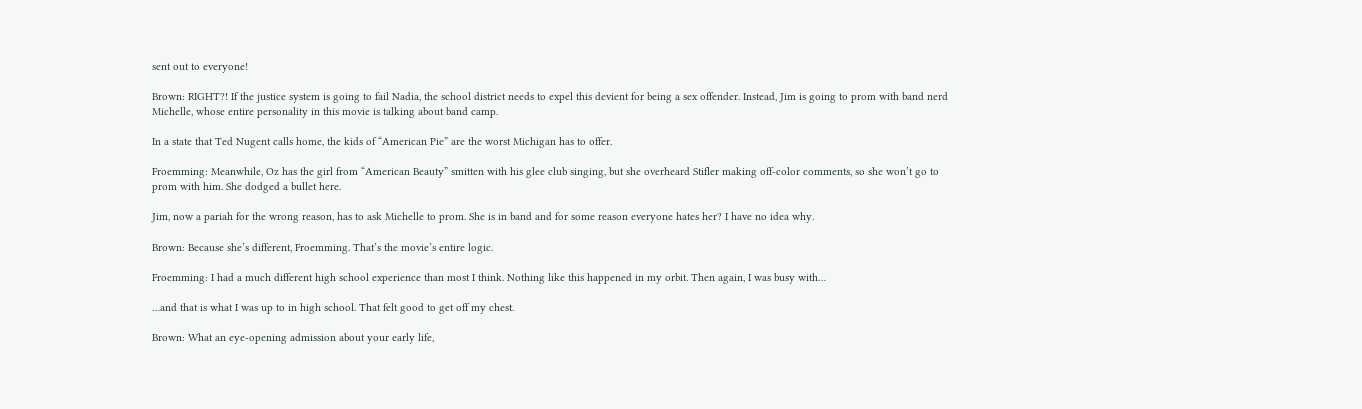sent out to everyone!

Brown: RIGHT?! If the justice system is going to fail Nadia, the school district needs to expel this devient for being a sex offender. Instead, Jim is going to prom with band nerd Michelle, whose entire personality in this movie is talking about band camp.

In a state that Ted Nugent calls home, the kids of “American Pie” are the worst Michigan has to offer.

Froemming: Meanwhile, Oz has the girl from “American Beauty” smitten with his glee club singing, but she overheard Stifler making off-color comments, so she won’t go to prom with him. She dodged a bullet here.

Jim, now a pariah for the wrong reason, has to ask Michelle to prom. She is in band and for some reason everyone hates her? I have no idea why.

Brown: Because she’s different, Froemming. That’s the movie’s entire logic.

Froemming: I had a much different high school experience than most I think. Nothing like this happened in my orbit. Then again, I was busy with…

…and that is what I was up to in high school. That felt good to get off my chest.

Brown: What an eye-opening admission about your early life,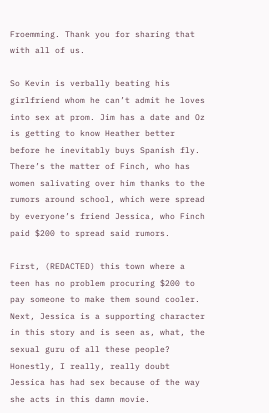Froemming. Thank you for sharing that with all of us.

So Kevin is verbally beating his girlfriend whom he can’t admit he loves into sex at prom. Jim has a date and Oz is getting to know Heather better before he inevitably buys Spanish fly. There’s the matter of Finch, who has women salivating over him thanks to the rumors around school, which were spread by everyone’s friend Jessica, who Finch paid $200 to spread said rumors.

First, (REDACTED) this town where a teen has no problem procuring $200 to pay someone to make them sound cooler. Next, Jessica is a supporting character in this story and is seen as, what, the sexual guru of all these people? Honestly, I really, really doubt Jessica has had sex because of the way she acts in this damn movie.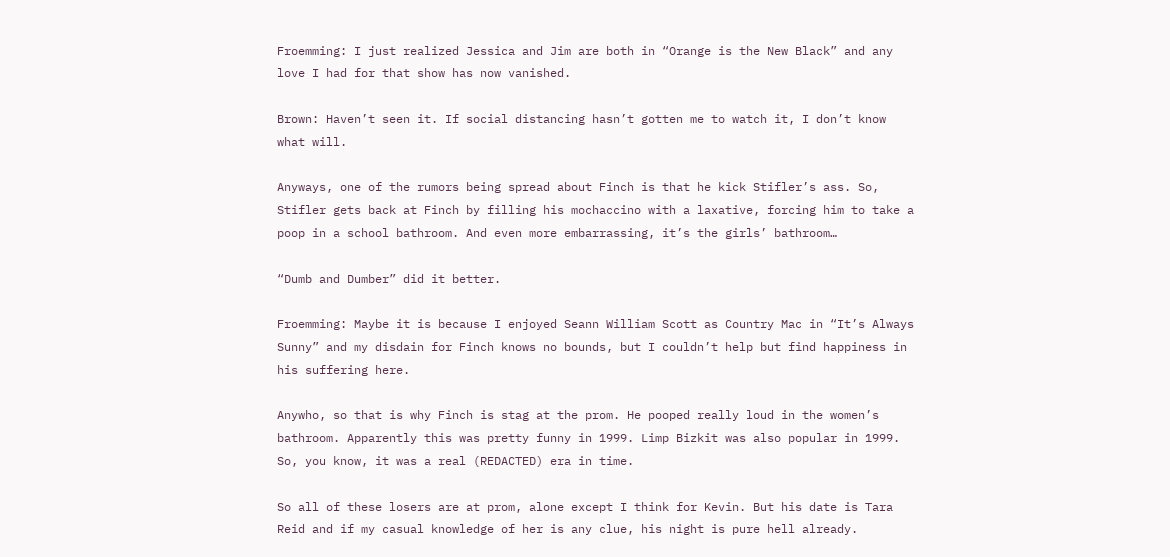Froemming: I just realized Jessica and Jim are both in “Orange is the New Black” and any love I had for that show has now vanished.

Brown: Haven’t seen it. If social distancing hasn’t gotten me to watch it, I don’t know what will.

Anyways, one of the rumors being spread about Finch is that he kick Stifler’s ass. So, Stifler gets back at Finch by filling his mochaccino with a laxative, forcing him to take a poop in a school bathroom. And even more embarrassing, it’s the girls’ bathroom…

“Dumb and Dumber” did it better.

Froemming: Maybe it is because I enjoyed Seann William Scott as Country Mac in “It’s Always Sunny” and my disdain for Finch knows no bounds, but I couldn’t help but find happiness in his suffering here.

Anywho, so that is why Finch is stag at the prom. He pooped really loud in the women’s bathroom. Apparently this was pretty funny in 1999. Limp Bizkit was also popular in 1999. So, you know, it was a real (REDACTED) era in time.

So all of these losers are at prom, alone except I think for Kevin. But his date is Tara Reid and if my casual knowledge of her is any clue, his night is pure hell already.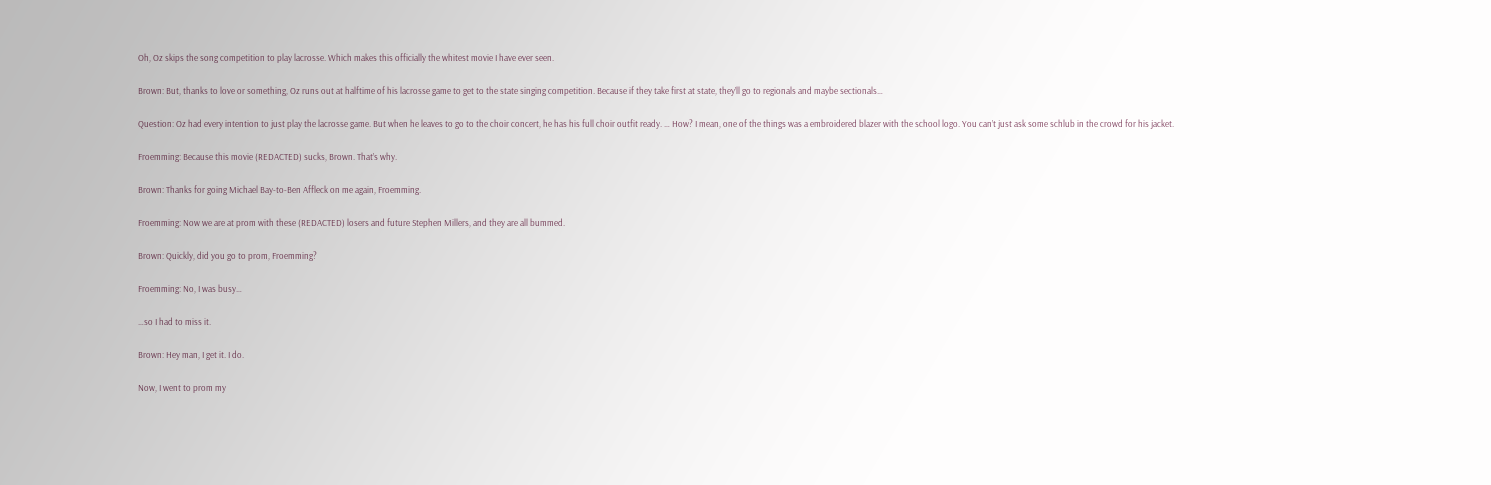Oh, Oz skips the song competition to play lacrosse. Which makes this officially the whitest movie I have ever seen.

Brown: But, thanks to love or something, Oz runs out at halftime of his lacrosse game to get to the state singing competition. Because if they take first at state, they’ll go to regionals and maybe sectionals…

Question: Oz had every intention to just play the lacrosse game. But when he leaves to go to the choir concert, he has his full choir outfit ready. … How? I mean, one of the things was a embroidered blazer with the school logo. You can’t just ask some schlub in the crowd for his jacket.

Froemming: Because this movie (REDACTED) sucks, Brown. That’s why.

Brown: Thanks for going Michael Bay-to-Ben Affleck on me again, Froemming.

Froemming: Now we are at prom with these (REDACTED) losers and future Stephen Millers, and they are all bummed.

Brown: Quickly, did you go to prom, Froemming?

Froemming: No, I was busy…

…so I had to miss it.

Brown: Hey man, I get it. I do.

Now, I went to prom my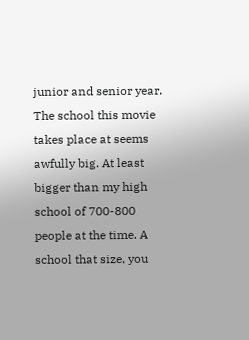junior and senior year. The school this movie takes place at seems awfully big. At least bigger than my high school of 700-800 people at the time. A school that size, you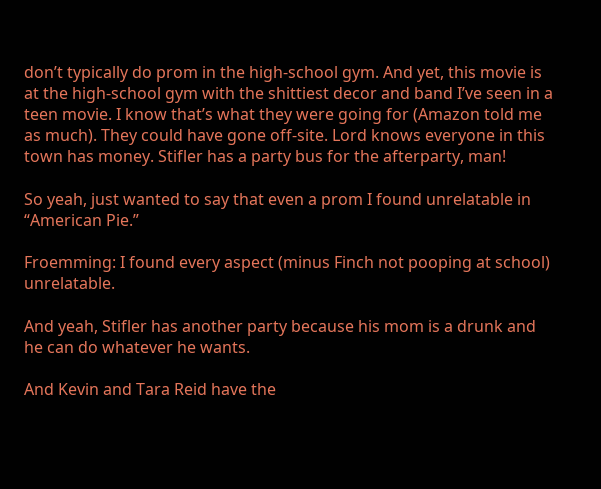don’t typically do prom in the high-school gym. And yet, this movie is at the high-school gym with the shittiest decor and band I’ve seen in a teen movie. I know that’s what they were going for (Amazon told me as much). They could have gone off-site. Lord knows everyone in this town has money. Stifler has a party bus for the afterparty, man!

So yeah, just wanted to say that even a prom I found unrelatable in “American Pie.”

Froemming: I found every aspect (minus Finch not pooping at school) unrelatable.

And yeah, Stifler has another party because his mom is a drunk and he can do whatever he wants.

And Kevin and Tara Reid have the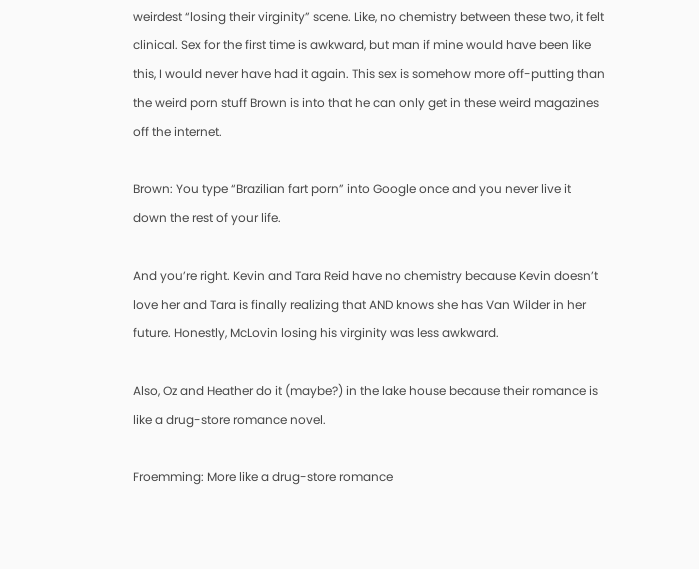weirdest “losing their virginity” scene. Like, no chemistry between these two, it felt clinical. Sex for the first time is awkward, but man if mine would have been like this, I would never have had it again. This sex is somehow more off-putting than the weird porn stuff Brown is into that he can only get in these weird magazines off the internet.

Brown: You type “Brazilian fart porn” into Google once and you never live it down the rest of your life.

And you’re right. Kevin and Tara Reid have no chemistry because Kevin doesn’t love her and Tara is finally realizing that AND knows she has Van Wilder in her future. Honestly, McLovin losing his virginity was less awkward.

Also, Oz and Heather do it (maybe?) in the lake house because their romance is like a drug-store romance novel.

Froemming: More like a drug-store romance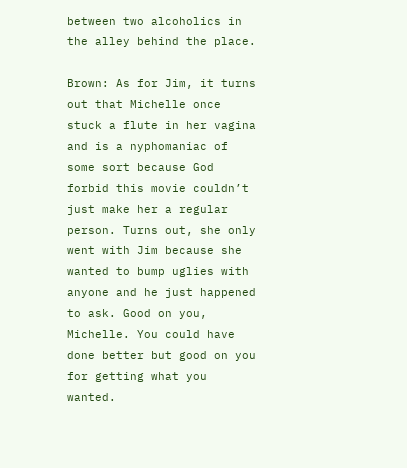between two alcoholics in the alley behind the place.

Brown: As for Jim, it turns out that Michelle once stuck a flute in her vagina and is a nyphomaniac of some sort because God forbid this movie couldn’t just make her a regular person. Turns out, she only went with Jim because she wanted to bump uglies with anyone and he just happened to ask. Good on you, Michelle. You could have done better but good on you for getting what you wanted.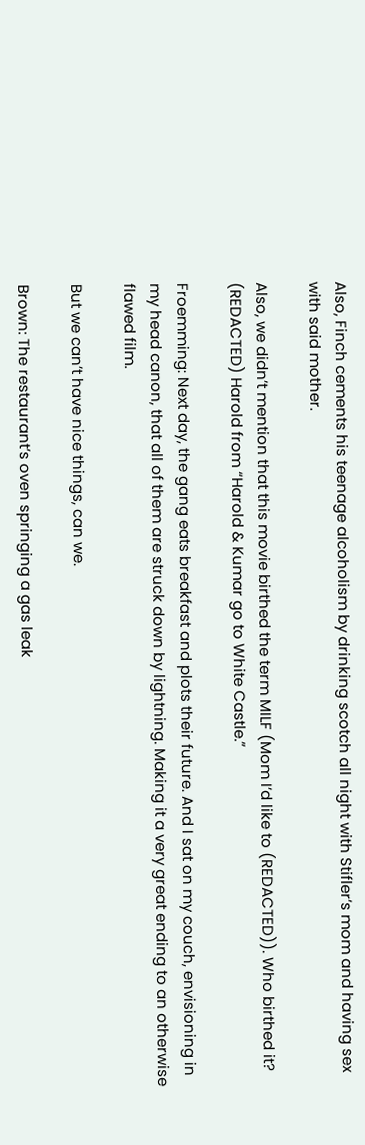Also, Finch cements his teenage alcoholism by drinking scotch all night with Stifler’s mom and having sex with said mother.

Also, we didn’t mention that this movie birthed the term MILF (Mom I’d like to (REDACTED)). Who birthed it? (REDACTED) Harold from “Harold & Kumar go to White Castle.”

Froemming: Next day, the gang eats breakfast and plots their future. And I sat on my couch, envisioning in my head canon, that all of them are struck down by lightning. Making it a very great ending to an otherwise flawed film.

But we can’t have nice things, can we.

Brown: The restaurant’s oven springing a gas leak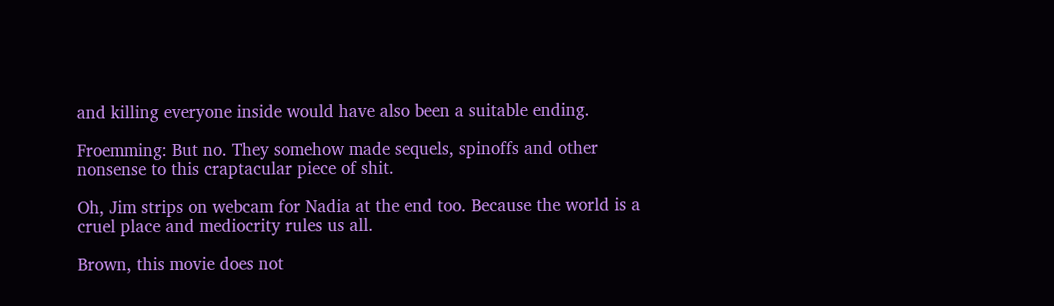and killing everyone inside would have also been a suitable ending.

Froemming: But no. They somehow made sequels, spinoffs and other nonsense to this craptacular piece of shit.

Oh, Jim strips on webcam for Nadia at the end too. Because the world is a cruel place and mediocrity rules us all.

Brown, this movie does not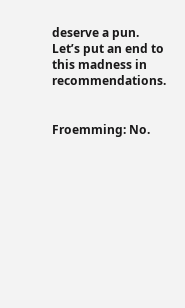deserve a pun. Let’s put an end to this madness in recommendations.


Froemming: No.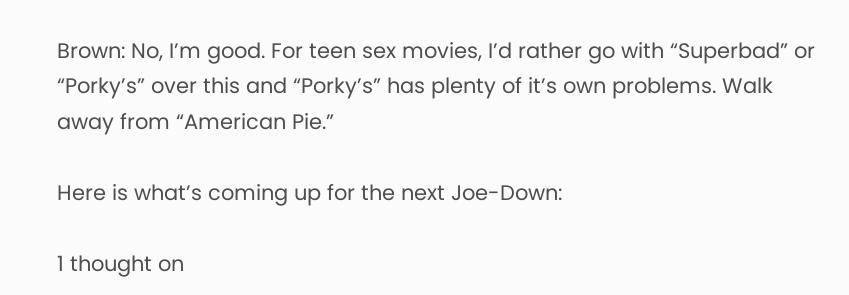Brown: No, I’m good. For teen sex movies, I’d rather go with “Superbad” or “Porky’s” over this and “Porky’s” has plenty of it’s own problems. Walk away from “American Pie.”

Here is what’s coming up for the next Joe-Down:

1 thought on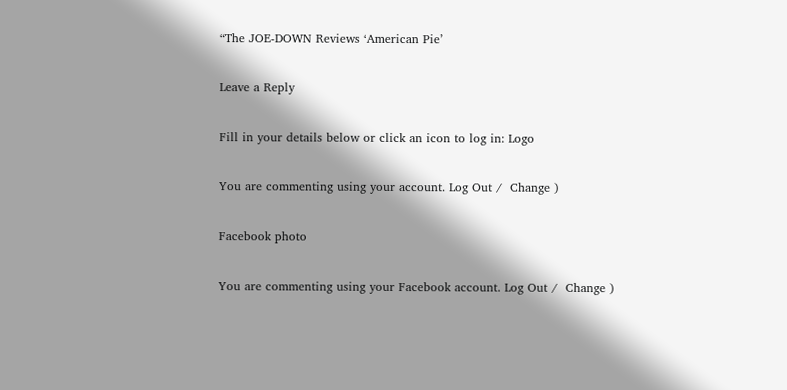“The JOE-DOWN Reviews ‘American Pie’

Leave a Reply

Fill in your details below or click an icon to log in: Logo

You are commenting using your account. Log Out /  Change )

Facebook photo

You are commenting using your Facebook account. Log Out /  Change )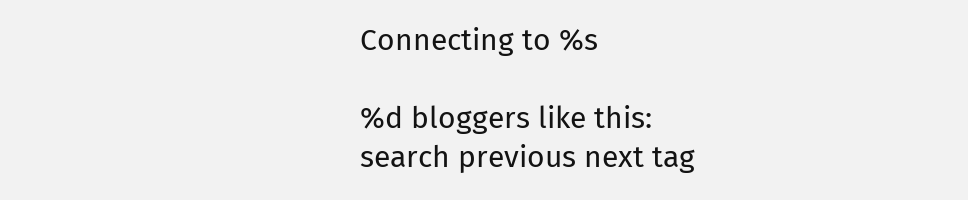Connecting to %s

%d bloggers like this:
search previous next tag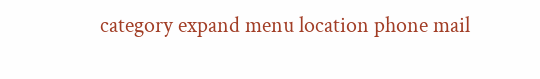category expand menu location phone mail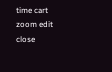time cart zoom edit close